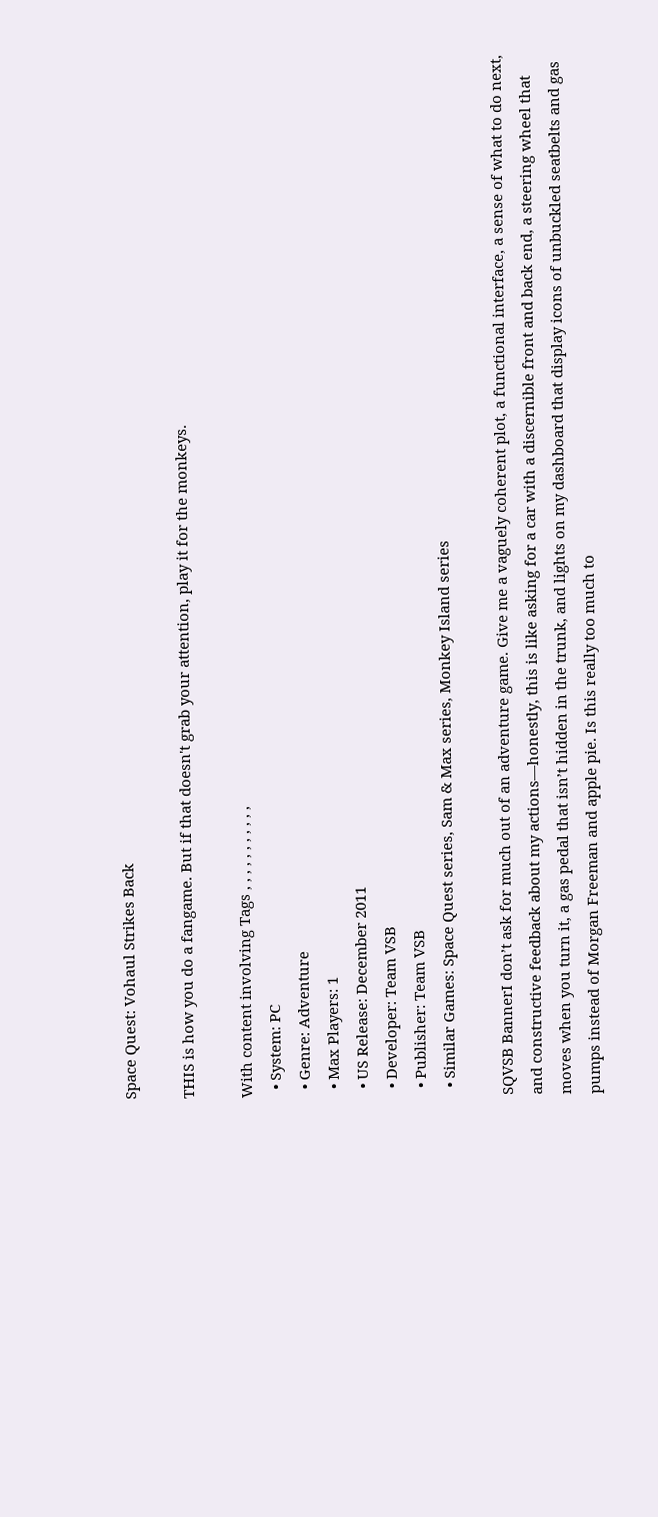Space Quest: Vohaul Strikes Back

THIS is how you do a fangame. But if that doesn't grab your attention, play it for the monkeys.

With content involving Tags , , , , , , , , , , ,
  • System: PC
  • Genre: Adventure
  • Max Players: 1
  • US Release: December 2011
  • Developer: Team VSB
  • Publisher: Team VSB
  • Similar Games: Space Quest series, Sam & Max series, Monkey Island series

SQVSB BannerI don’t ask for much out of an adventure game. Give me a vaguely coherent plot, a functional interface, a sense of what to do next, and constructive feedback about my actions—honestly, this is like asking for a car with a discernible front and back end, a steering wheel that moves when you turn it, a gas pedal that isn’t hidden in the trunk, and lights on my dashboard that display icons of unbuckled seatbelts and gas pumps instead of Morgan Freeman and apple pie. Is this really too much to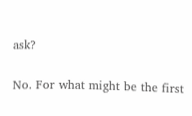ask?

No. For what might be the first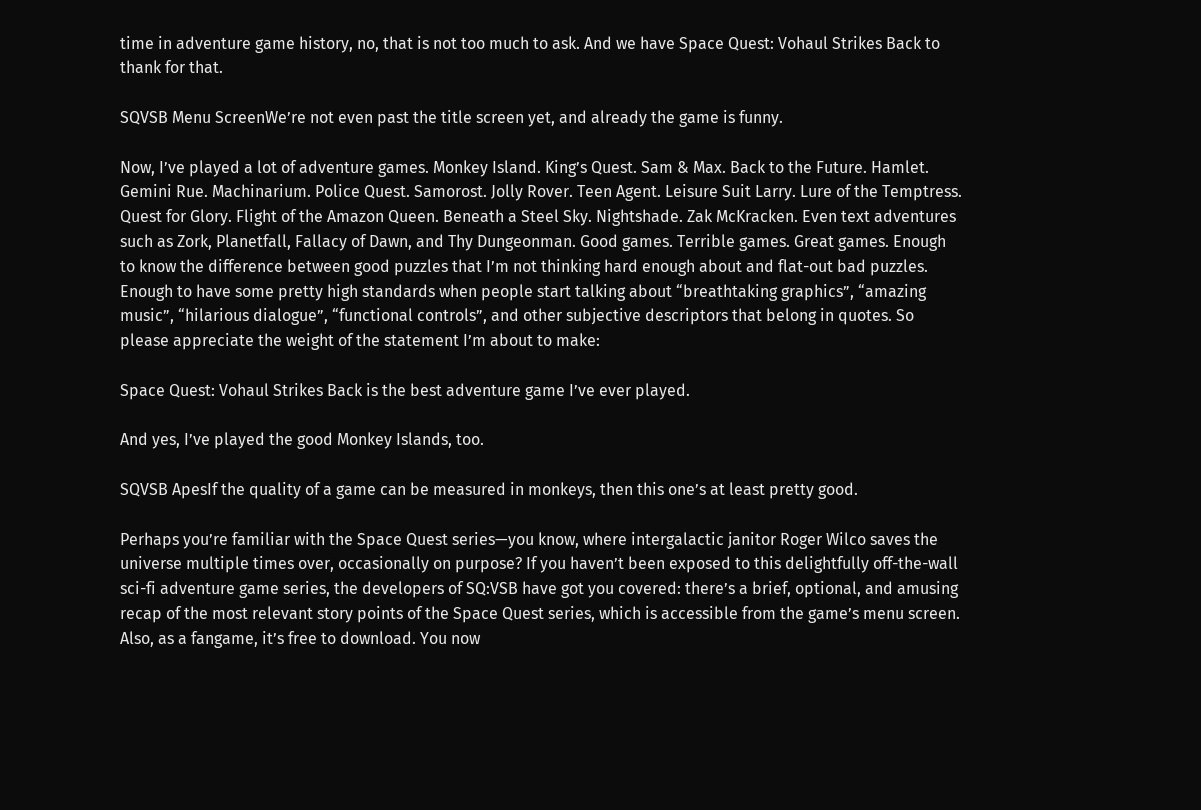time in adventure game history, no, that is not too much to ask. And we have Space Quest: Vohaul Strikes Back to thank for that.

SQVSB Menu ScreenWe’re not even past the title screen yet, and already the game is funny.

Now, I’ve played a lot of adventure games. Monkey Island. King’s Quest. Sam & Max. Back to the Future. Hamlet. Gemini Rue. Machinarium. Police Quest. Samorost. Jolly Rover. Teen Agent. Leisure Suit Larry. Lure of the Temptress. Quest for Glory. Flight of the Amazon Queen. Beneath a Steel Sky. Nightshade. Zak McKracken. Even text adventures such as Zork, Planetfall, Fallacy of Dawn, and Thy Dungeonman. Good games. Terrible games. Great games. Enough to know the difference between good puzzles that I’m not thinking hard enough about and flat-out bad puzzles. Enough to have some pretty high standards when people start talking about “breathtaking graphics”, “amazing music”, “hilarious dialogue”, “functional controls”, and other subjective descriptors that belong in quotes. So please appreciate the weight of the statement I’m about to make:

Space Quest: Vohaul Strikes Back is the best adventure game I’ve ever played.

And yes, I’ve played the good Monkey Islands, too.

SQVSB ApesIf the quality of a game can be measured in monkeys, then this one’s at least pretty good.

Perhaps you’re familiar with the Space Quest series—you know, where intergalactic janitor Roger Wilco saves the universe multiple times over, occasionally on purpose? If you haven’t been exposed to this delightfully off-the-wall sci-fi adventure game series, the developers of SQ:VSB have got you covered: there’s a brief, optional, and amusing recap of the most relevant story points of the Space Quest series, which is accessible from the game’s menu screen. Also, as a fangame, it’s free to download. You now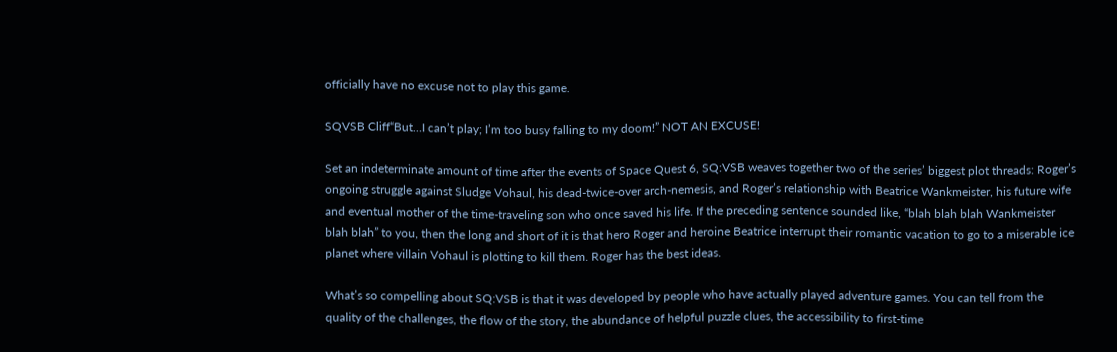officially have no excuse not to play this game.

SQVSB Cliff“But…I can’t play; I’m too busy falling to my doom!” NOT AN EXCUSE!

Set an indeterminate amount of time after the events of Space Quest 6, SQ:VSB weaves together two of the series’ biggest plot threads: Roger’s ongoing struggle against Sludge Vohaul, his dead-twice-over arch-nemesis, and Roger’s relationship with Beatrice Wankmeister, his future wife and eventual mother of the time-traveling son who once saved his life. If the preceding sentence sounded like, “blah blah blah Wankmeister blah blah” to you, then the long and short of it is that hero Roger and heroine Beatrice interrupt their romantic vacation to go to a miserable ice planet where villain Vohaul is plotting to kill them. Roger has the best ideas.

What’s so compelling about SQ:VSB is that it was developed by people who have actually played adventure games. You can tell from the quality of the challenges, the flow of the story, the abundance of helpful puzzle clues, the accessibility to first-time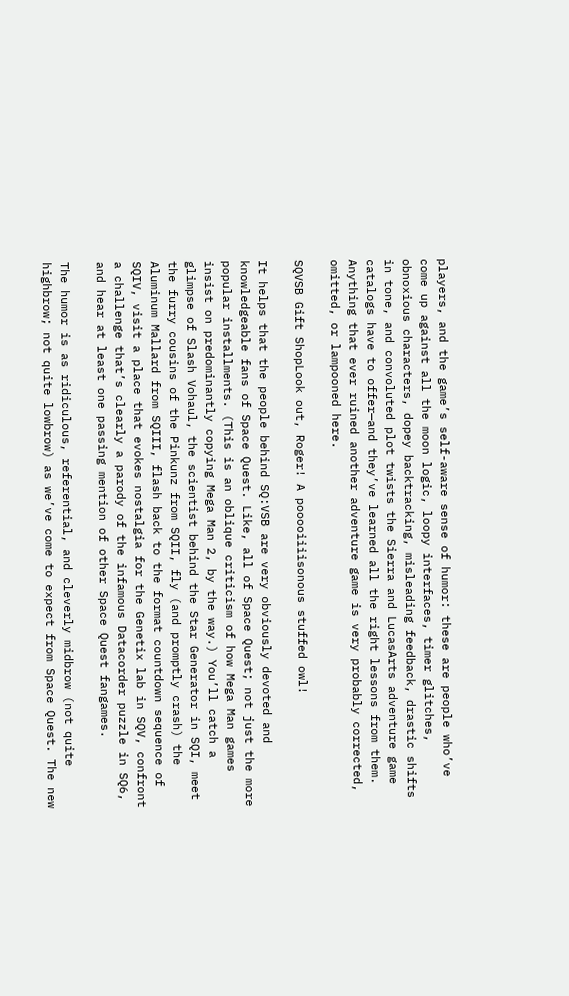players, and the game’s self-aware sense of humor: these are people who’ve come up against all the moon logic, loopy interfaces, timer glitches, obnoxious characters, dopey backtracking, misleading feedback, drastic shifts in tone, and convoluted plot twists the Sierra and LucasArts adventure game catalogs have to offer—and they’ve learned all the right lessons from them. Anything that ever ruined another adventure game is very probably corrected, omitted, or lampooned here.

SQVSB Gift ShopLook out, Roger! A pooooiiiisonous stuffed owl!

It helps that the people behind SQ:VSB are very obviously devoted and knowledgeable fans of Space Quest. Like, all of Space Quest; not just the more popular installments. (This is an oblique criticism of how Mega Man games insist on predominantly copying Mega Man 2, by the way.) You’ll catch a glimpse of Slash Vohaul, the scientist behind the Star Generator in SQI, meet the furry cousins of the Pinkunz from SQII, fly (and promptly crash) the Aluminum Mallard from SQIII, flash back to the format countdown sequence of SQIV, visit a place that evokes nostalgia for the Genetix lab in SQV, confront a challenge that’s clearly a parody of the infamous Datacorder puzzle in SQ6, and hear at least one passing mention of other Space Quest fangames.

The humor is as ridiculous, referential, and cleverly midbrow (not quite highbrow; not quite lowbrow) as we’ve come to expect from Space Quest. The new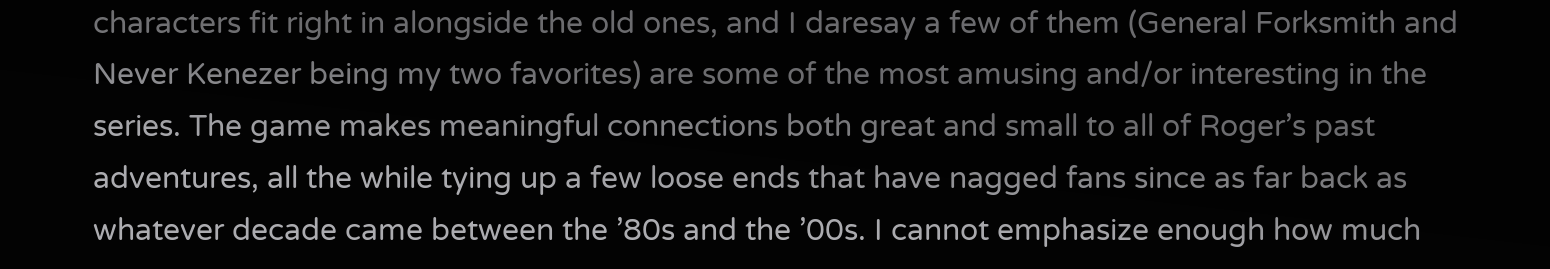characters fit right in alongside the old ones, and I daresay a few of them (General Forksmith and Never Kenezer being my two favorites) are some of the most amusing and/or interesting in the series. The game makes meaningful connections both great and small to all of Roger’s past adventures, all the while tying up a few loose ends that have nagged fans since as far back as whatever decade came between the ’80s and the ’00s. I cannot emphasize enough how much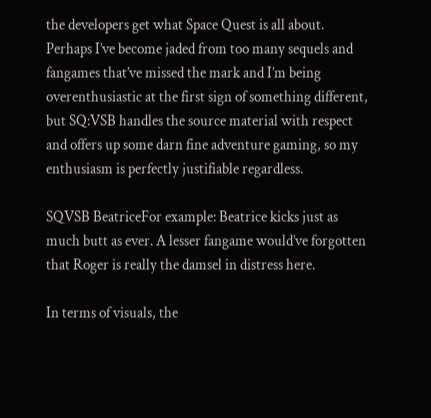the developers get what Space Quest is all about. Perhaps I’ve become jaded from too many sequels and fangames that’ve missed the mark and I’m being overenthusiastic at the first sign of something different, but SQ:VSB handles the source material with respect and offers up some darn fine adventure gaming, so my enthusiasm is perfectly justifiable regardless.

SQVSB BeatriceFor example: Beatrice kicks just as much butt as ever. A lesser fangame would’ve forgotten that Roger is really the damsel in distress here.

In terms of visuals, the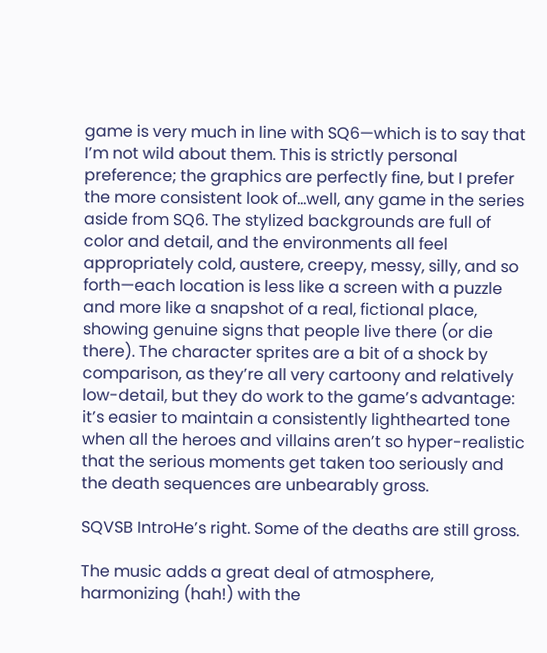game is very much in line with SQ6—which is to say that I’m not wild about them. This is strictly personal preference; the graphics are perfectly fine, but I prefer the more consistent look of…well, any game in the series aside from SQ6. The stylized backgrounds are full of color and detail, and the environments all feel appropriately cold, austere, creepy, messy, silly, and so forth—each location is less like a screen with a puzzle and more like a snapshot of a real, fictional place, showing genuine signs that people live there (or die there). The character sprites are a bit of a shock by comparison, as they’re all very cartoony and relatively low-detail, but they do work to the game’s advantage: it’s easier to maintain a consistently lighthearted tone when all the heroes and villains aren’t so hyper-realistic that the serious moments get taken too seriously and the death sequences are unbearably gross.

SQVSB IntroHe’s right. Some of the deaths are still gross.

The music adds a great deal of atmosphere, harmonizing (hah!) with the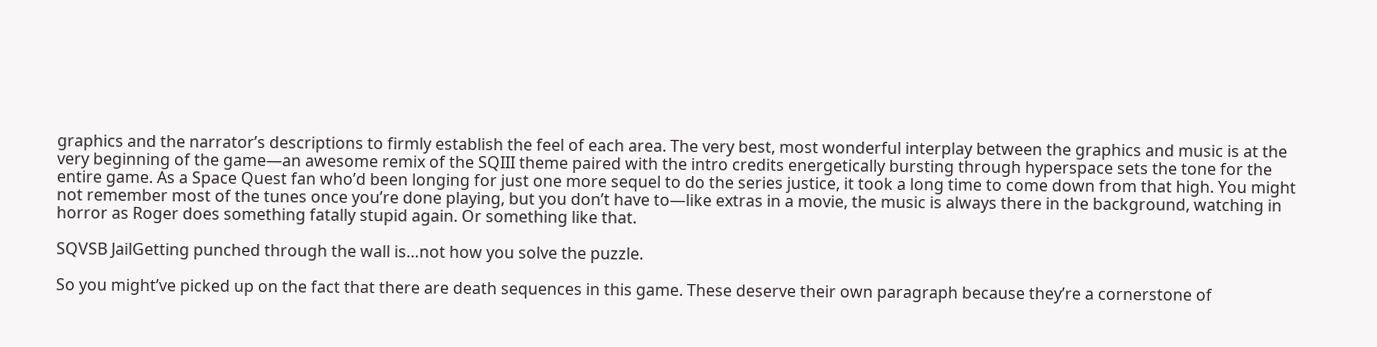graphics and the narrator’s descriptions to firmly establish the feel of each area. The very best, most wonderful interplay between the graphics and music is at the very beginning of the game—an awesome remix of the SQIII theme paired with the intro credits energetically bursting through hyperspace sets the tone for the entire game. As a Space Quest fan who’d been longing for just one more sequel to do the series justice, it took a long time to come down from that high. You might not remember most of the tunes once you’re done playing, but you don’t have to—like extras in a movie, the music is always there in the background, watching in horror as Roger does something fatally stupid again. Or something like that.

SQVSB JailGetting punched through the wall is…not how you solve the puzzle.

So you might’ve picked up on the fact that there are death sequences in this game. These deserve their own paragraph because they’re a cornerstone of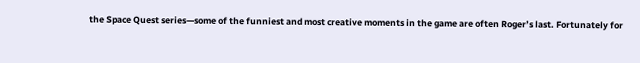the Space Quest series—some of the funniest and most creative moments in the game are often Roger’s last. Fortunately for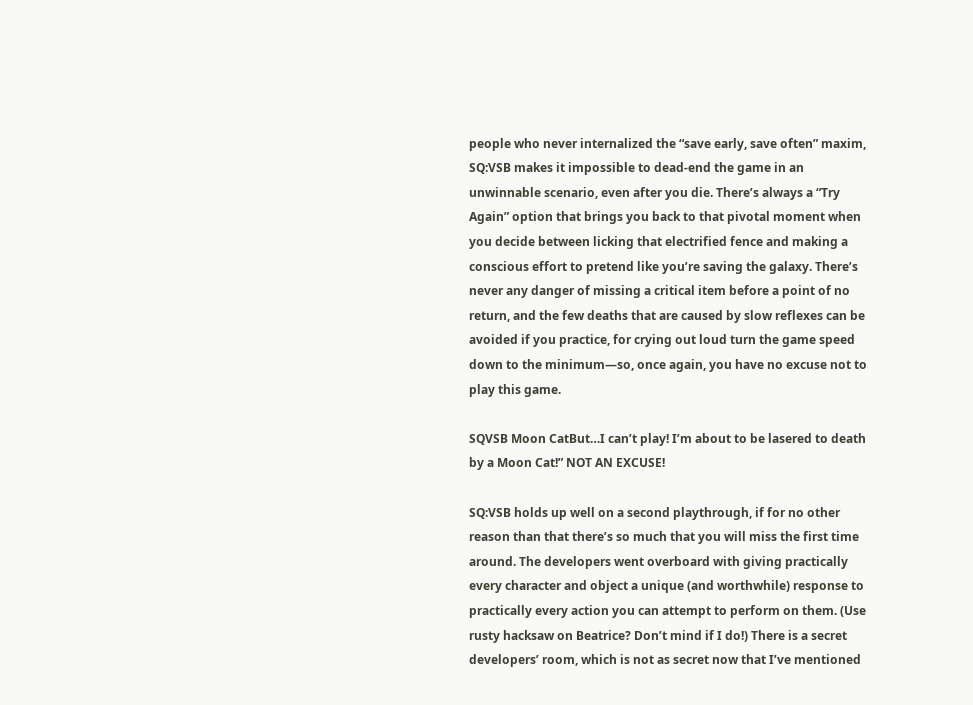people who never internalized the “save early, save often” maxim, SQ:VSB makes it impossible to dead-end the game in an unwinnable scenario, even after you die. There’s always a “Try Again” option that brings you back to that pivotal moment when you decide between licking that electrified fence and making a conscious effort to pretend like you’re saving the galaxy. There’s never any danger of missing a critical item before a point of no return, and the few deaths that are caused by slow reflexes can be avoided if you practice, for crying out loud turn the game speed down to the minimum—so, once again, you have no excuse not to play this game.

SQVSB Moon CatBut…I can’t play! I’m about to be lasered to death by a Moon Cat!” NOT AN EXCUSE!

SQ:VSB holds up well on a second playthrough, if for no other reason than that there’s so much that you will miss the first time around. The developers went overboard with giving practically every character and object a unique (and worthwhile) response to practically every action you can attempt to perform on them. (Use rusty hacksaw on Beatrice? Don’t mind if I do!) There is a secret developers’ room, which is not as secret now that I’ve mentioned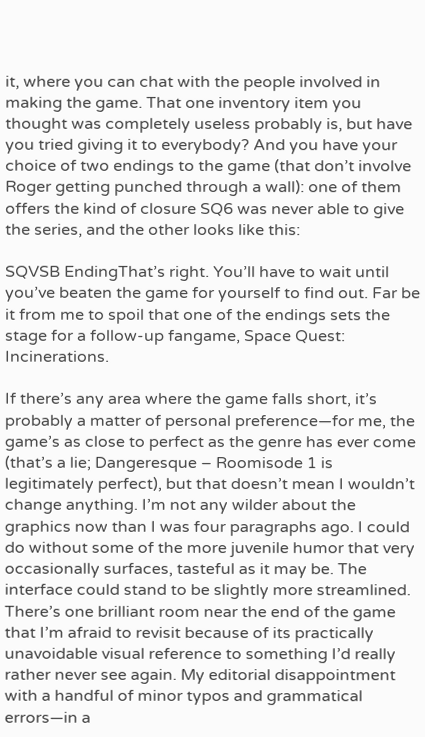it, where you can chat with the people involved in making the game. That one inventory item you thought was completely useless probably is, but have you tried giving it to everybody? And you have your choice of two endings to the game (that don’t involve Roger getting punched through a wall): one of them offers the kind of closure SQ6 was never able to give the series, and the other looks like this:

SQVSB EndingThat’s right. You’ll have to wait until you’ve beaten the game for yourself to find out. Far be it from me to spoil that one of the endings sets the stage for a follow-up fangame, Space Quest: Incinerations.

If there’s any area where the game falls short, it’s probably a matter of personal preference—for me, the game’s as close to perfect as the genre has ever come (that’s a lie; Dangeresque – Roomisode 1 is legitimately perfect), but that doesn’t mean I wouldn’t change anything. I’m not any wilder about the graphics now than I was four paragraphs ago. I could do without some of the more juvenile humor that very occasionally surfaces, tasteful as it may be. The interface could stand to be slightly more streamlined. There’s one brilliant room near the end of the game that I’m afraid to revisit because of its practically unavoidable visual reference to something I’d really rather never see again. My editorial disappointment with a handful of minor typos and grammatical errors—in a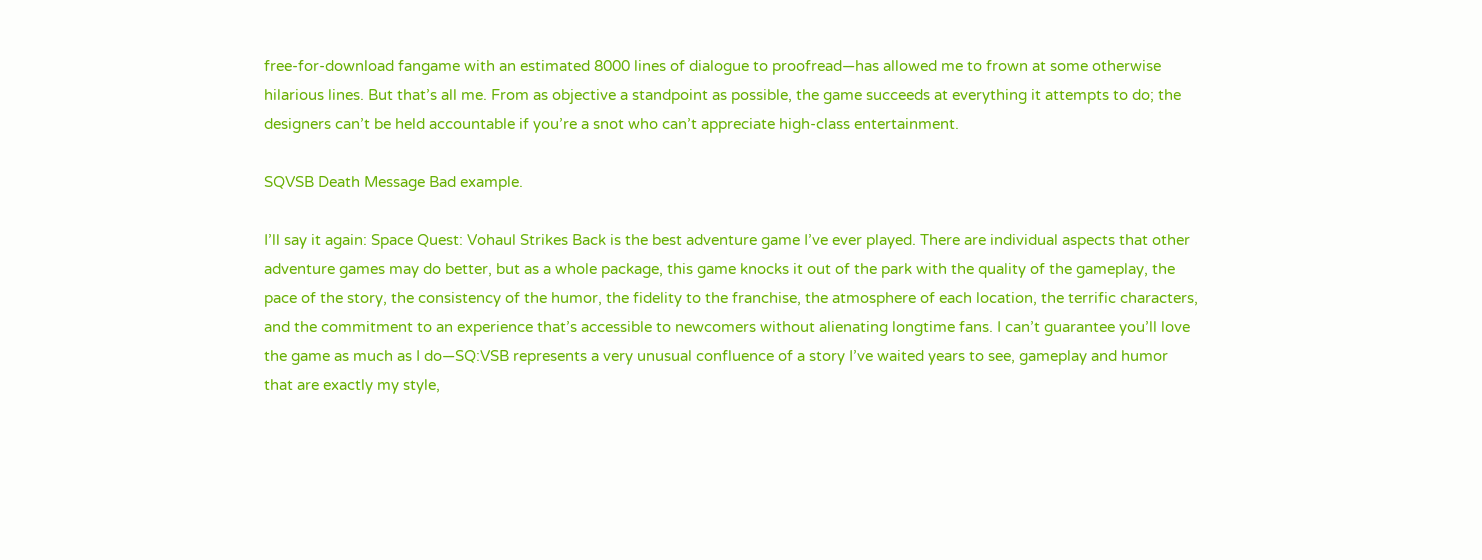free-for-download fangame with an estimated 8000 lines of dialogue to proofread—has allowed me to frown at some otherwise hilarious lines. But that’s all me. From as objective a standpoint as possible, the game succeeds at everything it attempts to do; the designers can’t be held accountable if you’re a snot who can’t appreciate high-class entertainment.

SQVSB Death Message Bad example.

I’ll say it again: Space Quest: Vohaul Strikes Back is the best adventure game I’ve ever played. There are individual aspects that other adventure games may do better, but as a whole package, this game knocks it out of the park with the quality of the gameplay, the pace of the story, the consistency of the humor, the fidelity to the franchise, the atmosphere of each location, the terrific characters, and the commitment to an experience that’s accessible to newcomers without alienating longtime fans. I can’t guarantee you’ll love the game as much as I do—SQ:VSB represents a very unusual confluence of a story I’ve waited years to see, gameplay and humor that are exactly my style,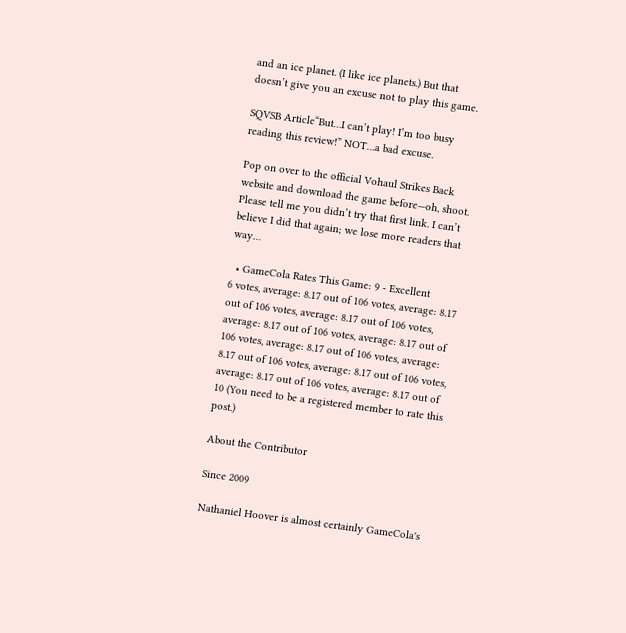and an ice planet. (I like ice planets.) But that doesn’t give you an excuse not to play this game.

SQVSB Article“But…I can’t play! I’m too busy reading this review!” NOT…a bad excuse.

Pop on over to the official Vohaul Strikes Back website and download the game before—oh, shoot. Please tell me you didn’t try that first link. I can’t believe I did that again; we lose more readers that way…

  • GameCola Rates This Game: 9 - Excellent
6 votes, average: 8.17 out of 106 votes, average: 8.17 out of 106 votes, average: 8.17 out of 106 votes, average: 8.17 out of 106 votes, average: 8.17 out of 106 votes, average: 8.17 out of 106 votes, average: 8.17 out of 106 votes, average: 8.17 out of 106 votes, average: 8.17 out of 106 votes, average: 8.17 out of 10 (You need to be a registered member to rate this post.)

About the Contributor

Since 2009

Nathaniel Hoover is almost certainly GameCola's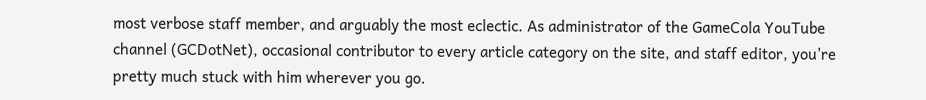most verbose staff member, and arguably the most eclectic. As administrator of the GameCola YouTube channel (GCDotNet), occasional contributor to every article category on the site, and staff editor, you're pretty much stuck with him wherever you go.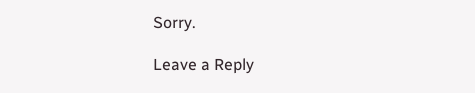Sorry.

Leave a Reply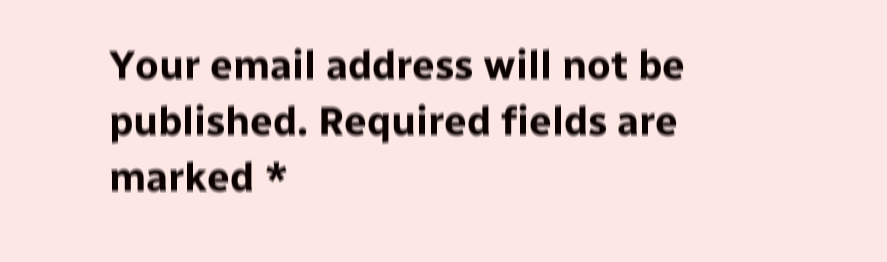Your email address will not be published. Required fields are marked *